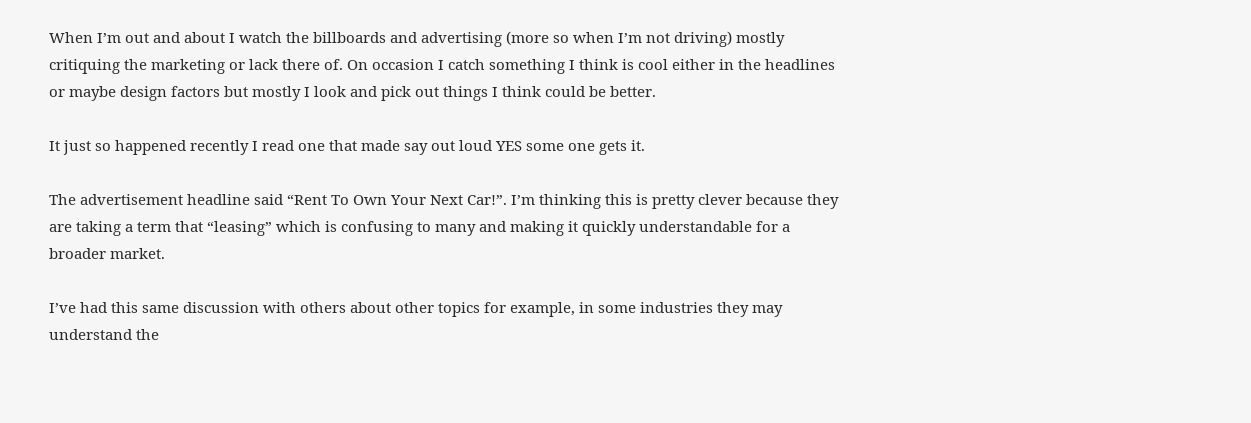When I’m out and about I watch the billboards and advertising (more so when I’m not driving) mostly critiquing the marketing or lack there of. On occasion I catch something I think is cool either in the headlines or maybe design factors but mostly I look and pick out things I think could be better.

It just so happened recently I read one that made say out loud YES some one gets it.

The advertisement headline said “Rent To Own Your Next Car!”. I’m thinking this is pretty clever because they are taking a term that “leasing” which is confusing to many and making it quickly understandable for a broader market.

I’ve had this same discussion with others about other topics for example, in some industries they may understand the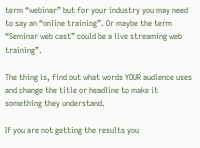term “webinar” but for your industry you may need to say an “online training”. Or maybe the term “Seminar web cast” could be a live streaming web training”.

The thing is, find out what words YOUR audience uses and change the title or headline to make it something they understand.

If you are not getting the results you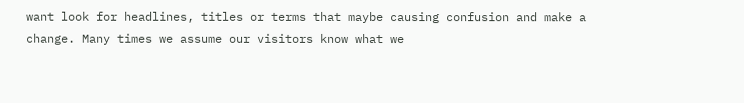want look for headlines, titles or terms that maybe causing confusion and make a change. Many times we assume our visitors know what we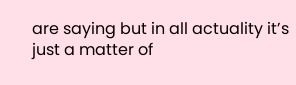are saying but in all actuality it’s just a matter of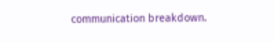communication breakdown.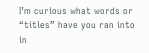I’m curious what words or “titles” have you ran into in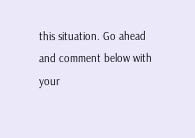this situation. Go ahead and comment below with your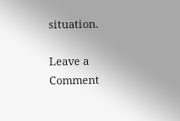situation.

Leave a Comment